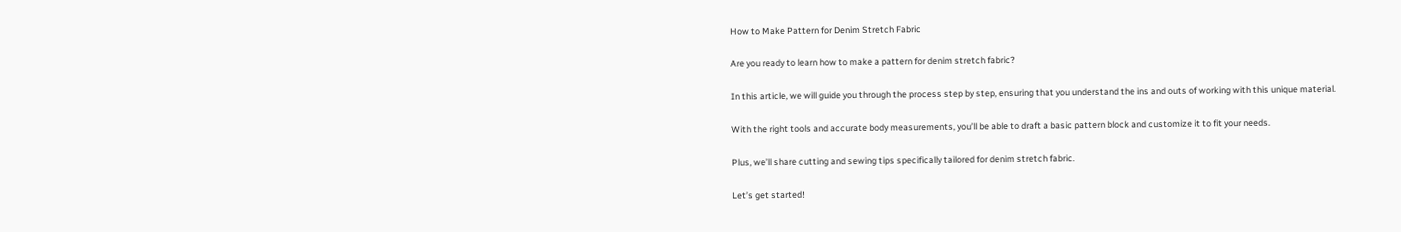How to Make Pattern for Denim Stretch Fabric

Are you ready to learn how to make a pattern for denim stretch fabric?

In this article, we will guide you through the process step by step, ensuring that you understand the ins and outs of working with this unique material.

With the right tools and accurate body measurements, you’ll be able to draft a basic pattern block and customize it to fit your needs.

Plus, we’ll share cutting and sewing tips specifically tailored for denim stretch fabric.

Let’s get started!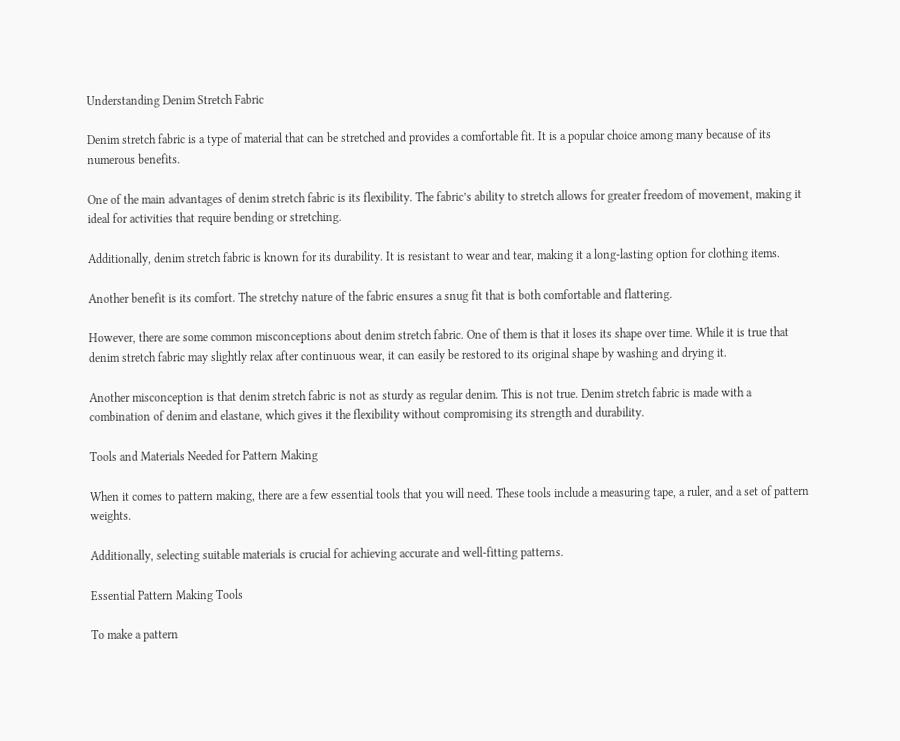Understanding Denim Stretch Fabric

Denim stretch fabric is a type of material that can be stretched and provides a comfortable fit. It is a popular choice among many because of its numerous benefits.

One of the main advantages of denim stretch fabric is its flexibility. The fabric’s ability to stretch allows for greater freedom of movement, making it ideal for activities that require bending or stretching.

Additionally, denim stretch fabric is known for its durability. It is resistant to wear and tear, making it a long-lasting option for clothing items.

Another benefit is its comfort. The stretchy nature of the fabric ensures a snug fit that is both comfortable and flattering.

However, there are some common misconceptions about denim stretch fabric. One of them is that it loses its shape over time. While it is true that denim stretch fabric may slightly relax after continuous wear, it can easily be restored to its original shape by washing and drying it.

Another misconception is that denim stretch fabric is not as sturdy as regular denim. This is not true. Denim stretch fabric is made with a combination of denim and elastane, which gives it the flexibility without compromising its strength and durability.

Tools and Materials Needed for Pattern Making

When it comes to pattern making, there are a few essential tools that you will need. These tools include a measuring tape, a ruler, and a set of pattern weights.

Additionally, selecting suitable materials is crucial for achieving accurate and well-fitting patterns.

Essential Pattern Making Tools

To make a pattern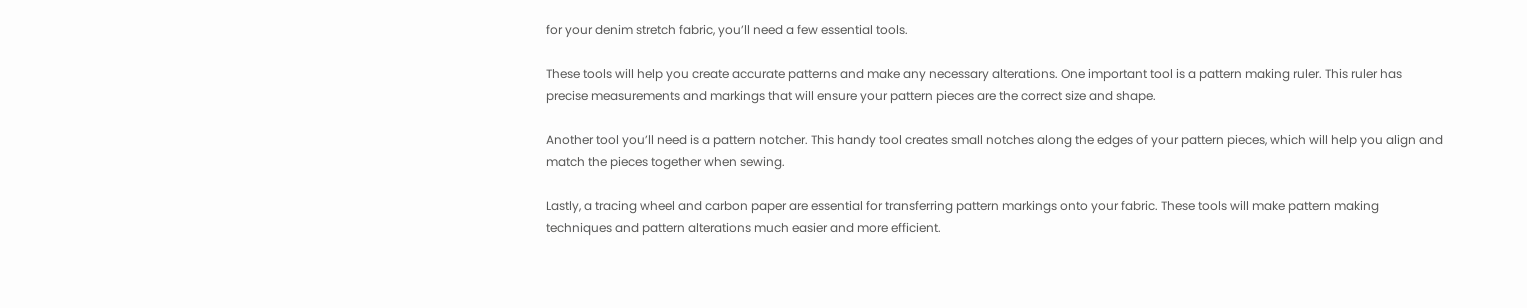for your denim stretch fabric, you’ll need a few essential tools.

These tools will help you create accurate patterns and make any necessary alterations. One important tool is a pattern making ruler. This ruler has precise measurements and markings that will ensure your pattern pieces are the correct size and shape.

Another tool you’ll need is a pattern notcher. This handy tool creates small notches along the edges of your pattern pieces, which will help you align and match the pieces together when sewing.

Lastly, a tracing wheel and carbon paper are essential for transferring pattern markings onto your fabric. These tools will make pattern making techniques and pattern alterations much easier and more efficient.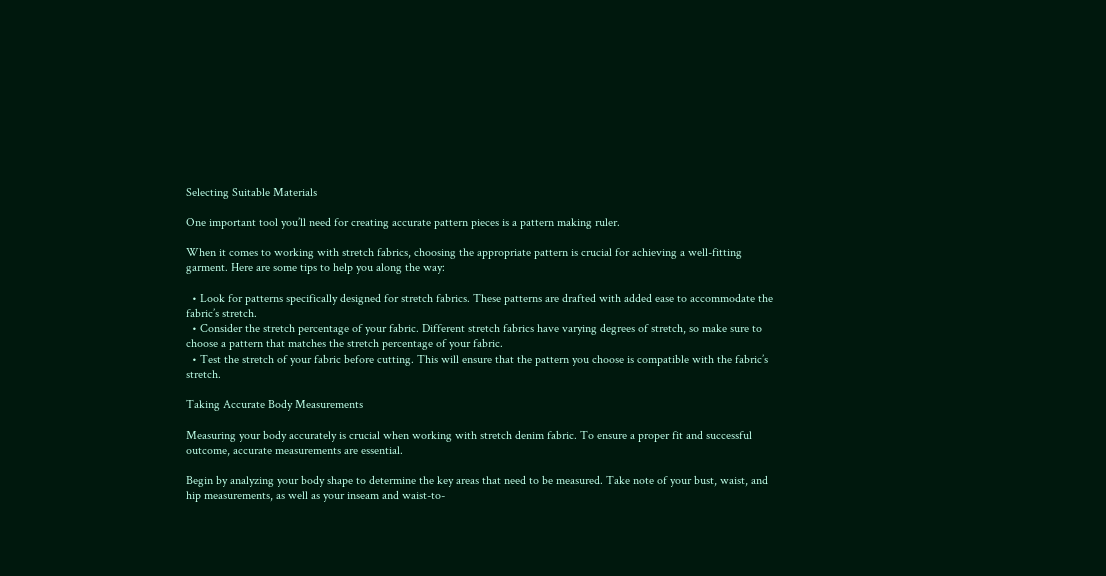Selecting Suitable Materials

One important tool you’ll need for creating accurate pattern pieces is a pattern making ruler.

When it comes to working with stretch fabrics, choosing the appropriate pattern is crucial for achieving a well-fitting garment. Here are some tips to help you along the way:

  • Look for patterns specifically designed for stretch fabrics. These patterns are drafted with added ease to accommodate the fabric’s stretch.
  • Consider the stretch percentage of your fabric. Different stretch fabrics have varying degrees of stretch, so make sure to choose a pattern that matches the stretch percentage of your fabric.
  • Test the stretch of your fabric before cutting. This will ensure that the pattern you choose is compatible with the fabric’s stretch.

Taking Accurate Body Measurements

Measuring your body accurately is crucial when working with stretch denim fabric. To ensure a proper fit and successful outcome, accurate measurements are essential.

Begin by analyzing your body shape to determine the key areas that need to be measured. Take note of your bust, waist, and hip measurements, as well as your inseam and waist-to-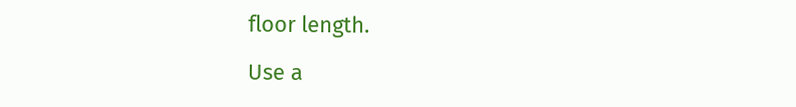floor length.

Use a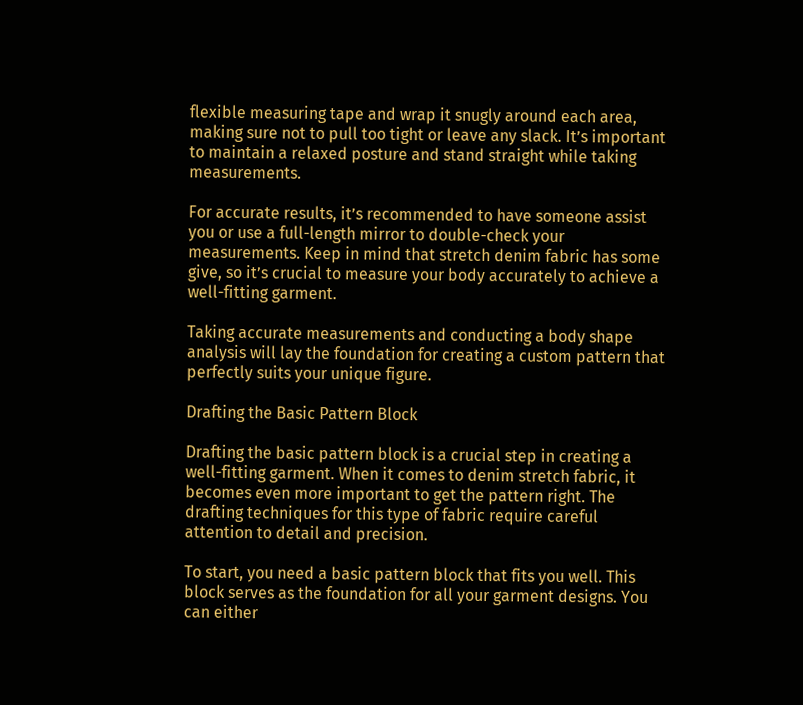flexible measuring tape and wrap it snugly around each area, making sure not to pull too tight or leave any slack. It’s important to maintain a relaxed posture and stand straight while taking measurements.

For accurate results, it’s recommended to have someone assist you or use a full-length mirror to double-check your measurements. Keep in mind that stretch denim fabric has some give, so it’s crucial to measure your body accurately to achieve a well-fitting garment.

Taking accurate measurements and conducting a body shape analysis will lay the foundation for creating a custom pattern that perfectly suits your unique figure.

Drafting the Basic Pattern Block

Drafting the basic pattern block is a crucial step in creating a well-fitting garment. When it comes to denim stretch fabric, it becomes even more important to get the pattern right. The drafting techniques for this type of fabric require careful attention to detail and precision.

To start, you need a basic pattern block that fits you well. This block serves as the foundation for all your garment designs. You can either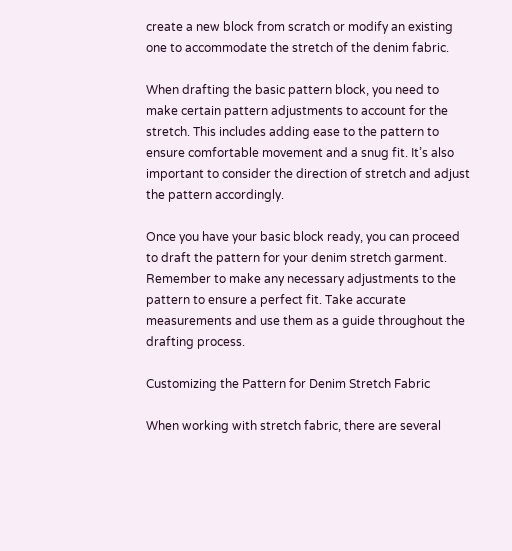create a new block from scratch or modify an existing one to accommodate the stretch of the denim fabric.

When drafting the basic pattern block, you need to make certain pattern adjustments to account for the stretch. This includes adding ease to the pattern to ensure comfortable movement and a snug fit. It’s also important to consider the direction of stretch and adjust the pattern accordingly.

Once you have your basic block ready, you can proceed to draft the pattern for your denim stretch garment. Remember to make any necessary adjustments to the pattern to ensure a perfect fit. Take accurate measurements and use them as a guide throughout the drafting process.

Customizing the Pattern for Denim Stretch Fabric

When working with stretch fabric, there are several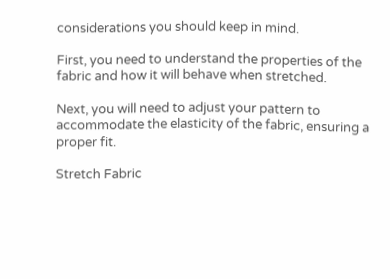considerations you should keep in mind.

First, you need to understand the properties of the fabric and how it will behave when stretched.

Next, you will need to adjust your pattern to accommodate the elasticity of the fabric, ensuring a proper fit.

Stretch Fabric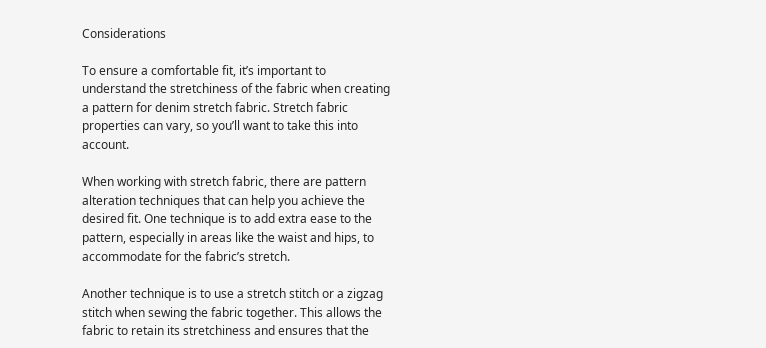Considerations

To ensure a comfortable fit, it’s important to understand the stretchiness of the fabric when creating a pattern for denim stretch fabric. Stretch fabric properties can vary, so you’ll want to take this into account.

When working with stretch fabric, there are pattern alteration techniques that can help you achieve the desired fit. One technique is to add extra ease to the pattern, especially in areas like the waist and hips, to accommodate for the fabric’s stretch.

Another technique is to use a stretch stitch or a zigzag stitch when sewing the fabric together. This allows the fabric to retain its stretchiness and ensures that the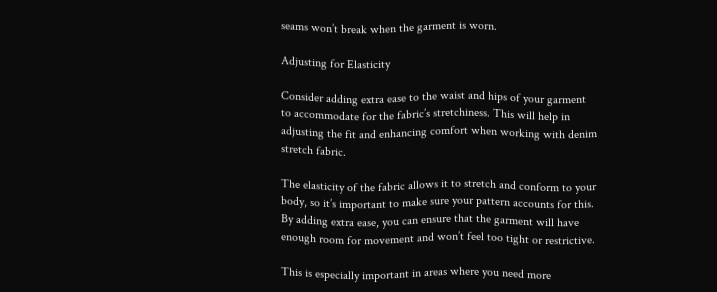seams won’t break when the garment is worn.

Adjusting for Elasticity

Consider adding extra ease to the waist and hips of your garment to accommodate for the fabric’s stretchiness. This will help in adjusting the fit and enhancing comfort when working with denim stretch fabric.

The elasticity of the fabric allows it to stretch and conform to your body, so it’s important to make sure your pattern accounts for this. By adding extra ease, you can ensure that the garment will have enough room for movement and won’t feel too tight or restrictive.

This is especially important in areas where you need more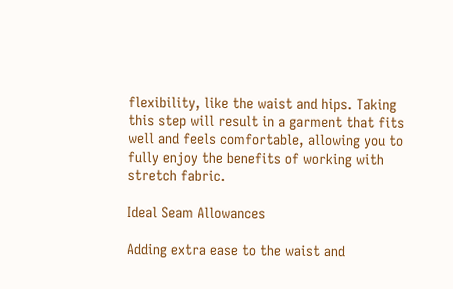flexibility, like the waist and hips. Taking this step will result in a garment that fits well and feels comfortable, allowing you to fully enjoy the benefits of working with stretch fabric.

Ideal Seam Allowances

Adding extra ease to the waist and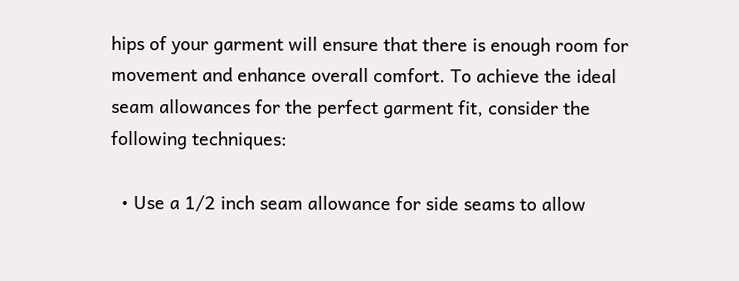hips of your garment will ensure that there is enough room for movement and enhance overall comfort. To achieve the ideal seam allowances for the perfect garment fit, consider the following techniques:

  • Use a 1/2 inch seam allowance for side seams to allow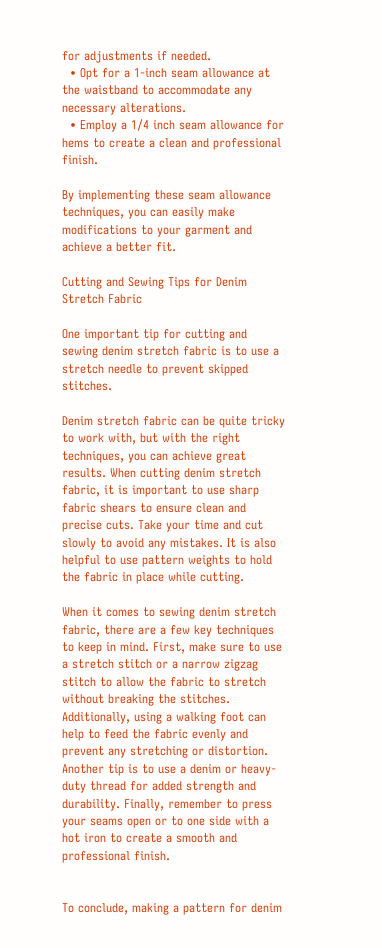for adjustments if needed.
  • Opt for a 1-inch seam allowance at the waistband to accommodate any necessary alterations.
  • Employ a 1/4 inch seam allowance for hems to create a clean and professional finish.

By implementing these seam allowance techniques, you can easily make modifications to your garment and achieve a better fit.

Cutting and Sewing Tips for Denim Stretch Fabric

One important tip for cutting and sewing denim stretch fabric is to use a stretch needle to prevent skipped stitches.

Denim stretch fabric can be quite tricky to work with, but with the right techniques, you can achieve great results. When cutting denim stretch fabric, it is important to use sharp fabric shears to ensure clean and precise cuts. Take your time and cut slowly to avoid any mistakes. It is also helpful to use pattern weights to hold the fabric in place while cutting.

When it comes to sewing denim stretch fabric, there are a few key techniques to keep in mind. First, make sure to use a stretch stitch or a narrow zigzag stitch to allow the fabric to stretch without breaking the stitches. Additionally, using a walking foot can help to feed the fabric evenly and prevent any stretching or distortion. Another tip is to use a denim or heavy-duty thread for added strength and durability. Finally, remember to press your seams open or to one side with a hot iron to create a smooth and professional finish.


To conclude, making a pattern for denim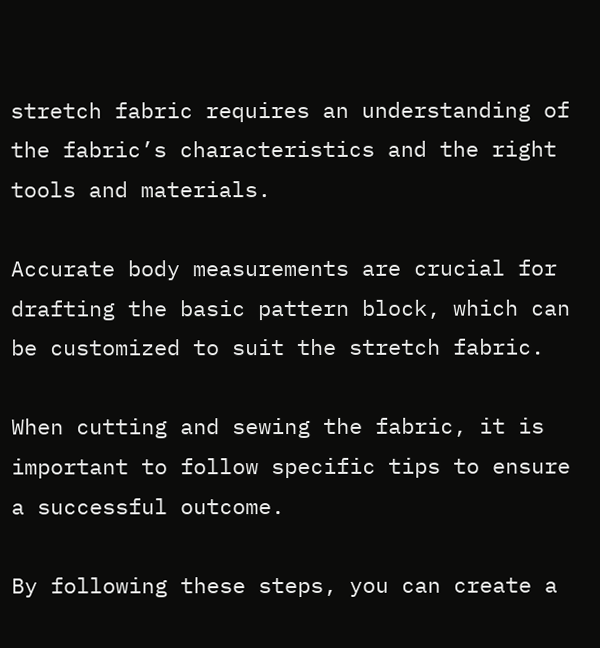stretch fabric requires an understanding of the fabric’s characteristics and the right tools and materials.

Accurate body measurements are crucial for drafting the basic pattern block, which can be customized to suit the stretch fabric.

When cutting and sewing the fabric, it is important to follow specific tips to ensure a successful outcome.

By following these steps, you can create a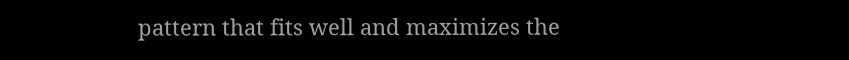pattern that fits well and maximizes the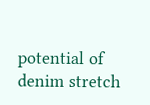potential of denim stretch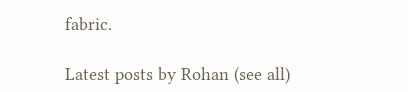fabric.

Latest posts by Rohan (see all)